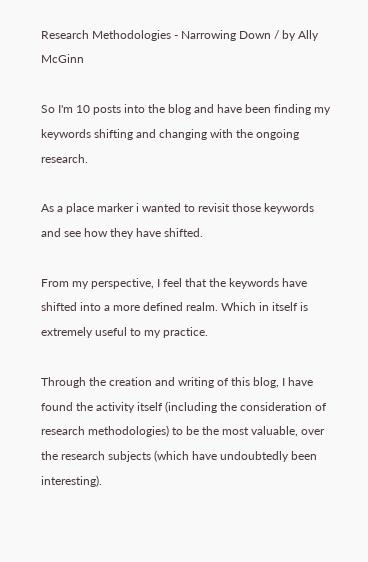Research Methodologies - Narrowing Down / by Ally McGinn

So I'm 10 posts into the blog and have been finding my keywords shifting and changing with the ongoing research.

As a place marker i wanted to revisit those keywords and see how they have shifted.

From my perspective, I feel that the keywords have shifted into a more defined realm. Which in itself is extremely useful to my practice.

Through the creation and writing of this blog, I have found the activity itself (including the consideration of research methodologies) to be the most valuable, over the research subjects (which have undoubtedly been interesting).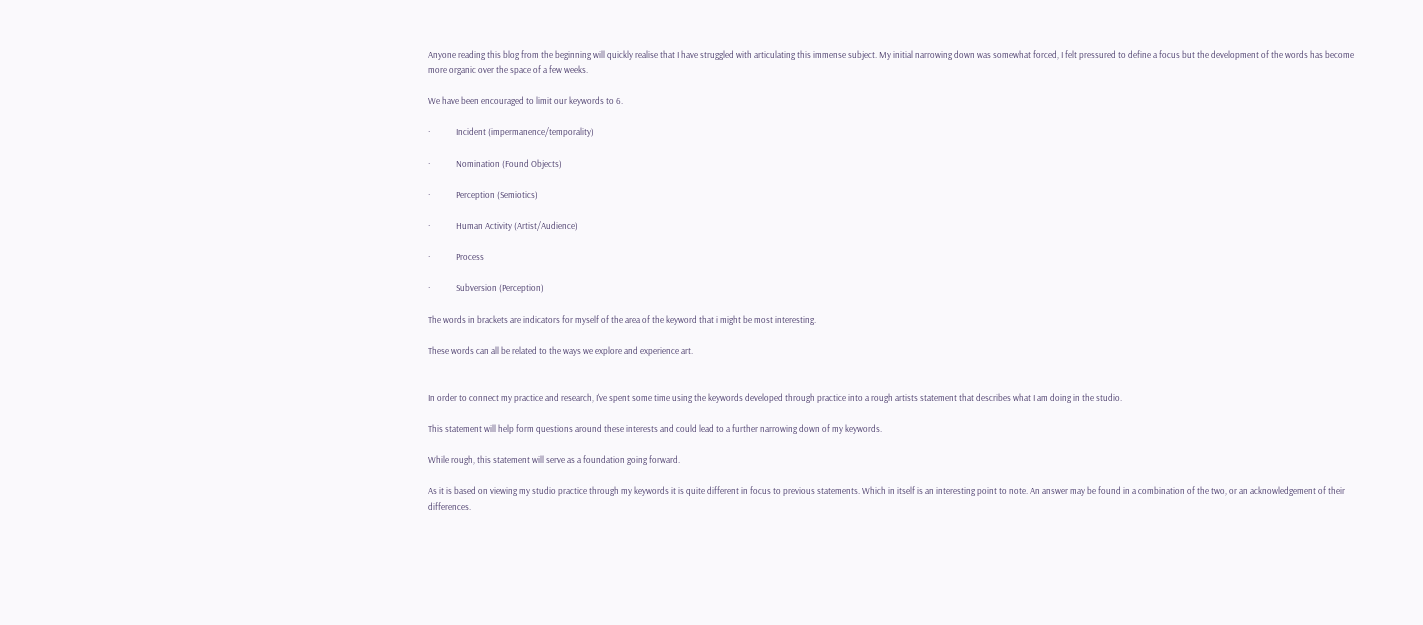Anyone reading this blog from the beginning will quickly realise that I have struggled with articulating this immense subject. My initial narrowing down was somewhat forced, I felt pressured to define a focus but the development of the words has become more organic over the space of a few weeks.

We have been encouraged to limit our keywords to 6.

·             Incident (impermanence/temporality)

·             Nomination (Found Objects)

·             Perception (Semiotics)

·             Human Activity (Artist/Audience)

·             Process

·             Subversion (Perception)

The words in brackets are indicators for myself of the area of the keyword that i might be most interesting.

These words can all be related to the ways we explore and experience art.


In order to connect my practice and research, I've spent some time using the keywords developed through practice into a rough artists statement that describes what I am doing in the studio.

This statement will help form questions around these interests and could lead to a further narrowing down of my keywords.

While rough, this statement will serve as a foundation going forward.

As it is based on viewing my studio practice through my keywords it is quite different in focus to previous statements. Which in itself is an interesting point to note. An answer may be found in a combination of the two, or an acknowledgement of their differences.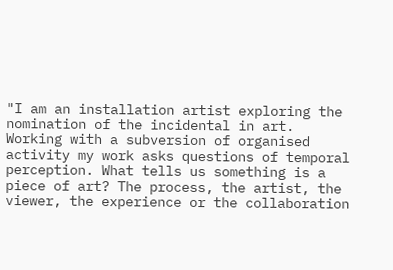"I am an installation artist exploring the nomination of the incidental in art. Working with a subversion of organised activity my work asks questions of temporal perception. What tells us something is a piece of art? The process, the artist, the viewer, the experience or the collaboration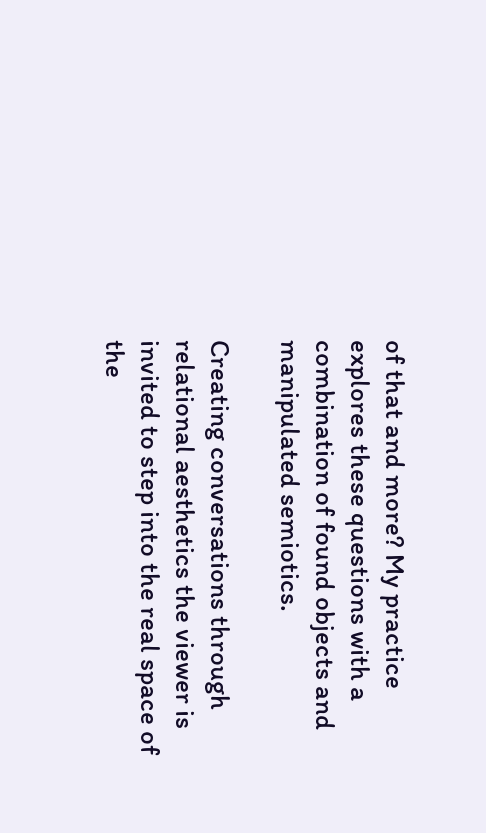of that and more? My practice explores these questions with a combination of found objects and manipulated semiotics.

Creating conversations through relational aesthetics the viewer is invited to step into the real space of the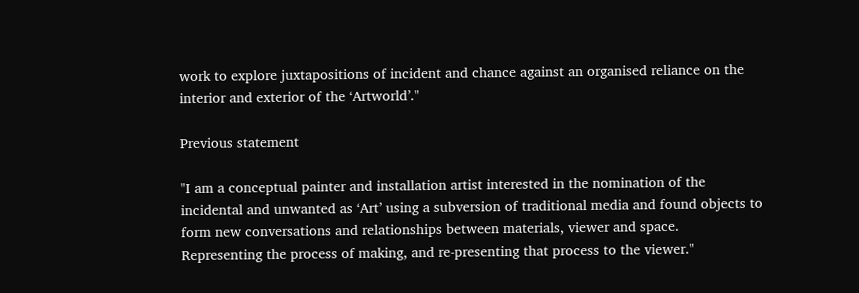work to explore juxtapositions of incident and chance against an organised reliance on the interior and exterior of the ‘Artworld’."

Previous statement

"I am a conceptual painter and installation artist interested in the nomination of the incidental and unwanted as ‘Art’ using a subversion of traditional media and found objects to form new conversations and relationships between materials, viewer and space.
Representing the process of making, and re-presenting that process to the viewer."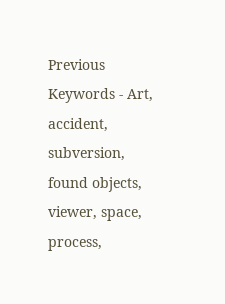Previous Keywords - Art, accident, subversion, found objects, viewer, space, process,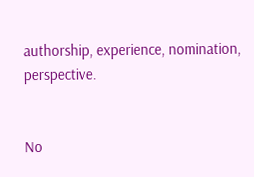authorship, experience, nomination, perspective.


No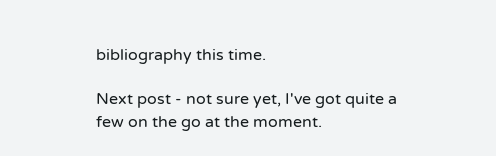bibliography this time.

Next post - not sure yet, I've got quite a few on the go at the moment.